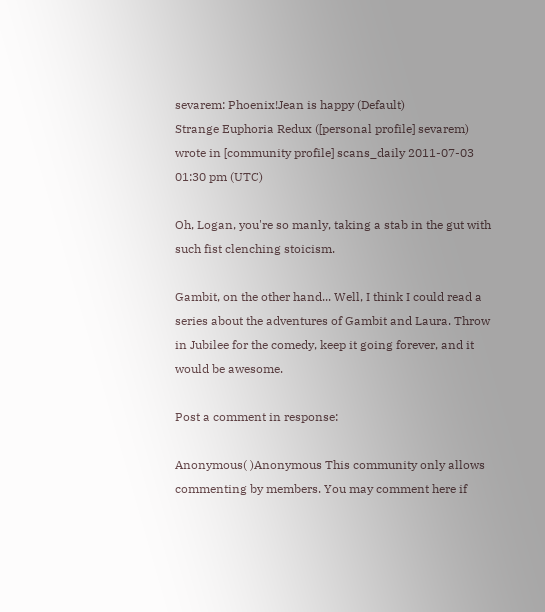sevarem: Phoenix!Jean is happy (Default)
Strange Euphoria Redux ([personal profile] sevarem) wrote in [community profile] scans_daily 2011-07-03 01:30 pm (UTC)

Oh, Logan, you're so manly, taking a stab in the gut with such fist clenching stoicism.

Gambit, on the other hand... Well, I think I could read a series about the adventures of Gambit and Laura. Throw in Jubilee for the comedy, keep it going forever, and it would be awesome.

Post a comment in response:

Anonymous( )Anonymous This community only allows commenting by members. You may comment here if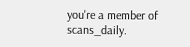you're a member of scans_daily.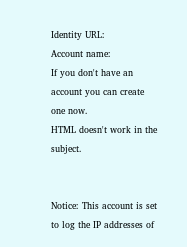Identity URL:
Account name:
If you don't have an account you can create one now.
HTML doesn't work in the subject.


Notice: This account is set to log the IP addresses of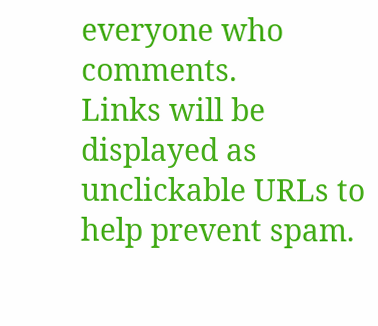everyone who comments.
Links will be displayed as unclickable URLs to help prevent spam.